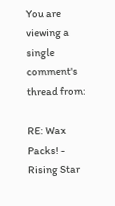You are viewing a single comment's thread from:

RE: Wax Packs! - Rising Star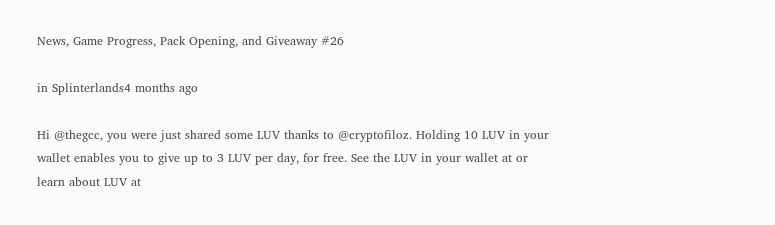News, Game Progress, Pack Opening, and Giveaway #26

in Splinterlands4 months ago

Hi @thegcc, you were just shared some LUV thanks to @cryptofiloz. Holding 10 LUV in your wallet enables you to give up to 3 LUV per day, for free. See the LUV in your wallet at or learn about LUV at